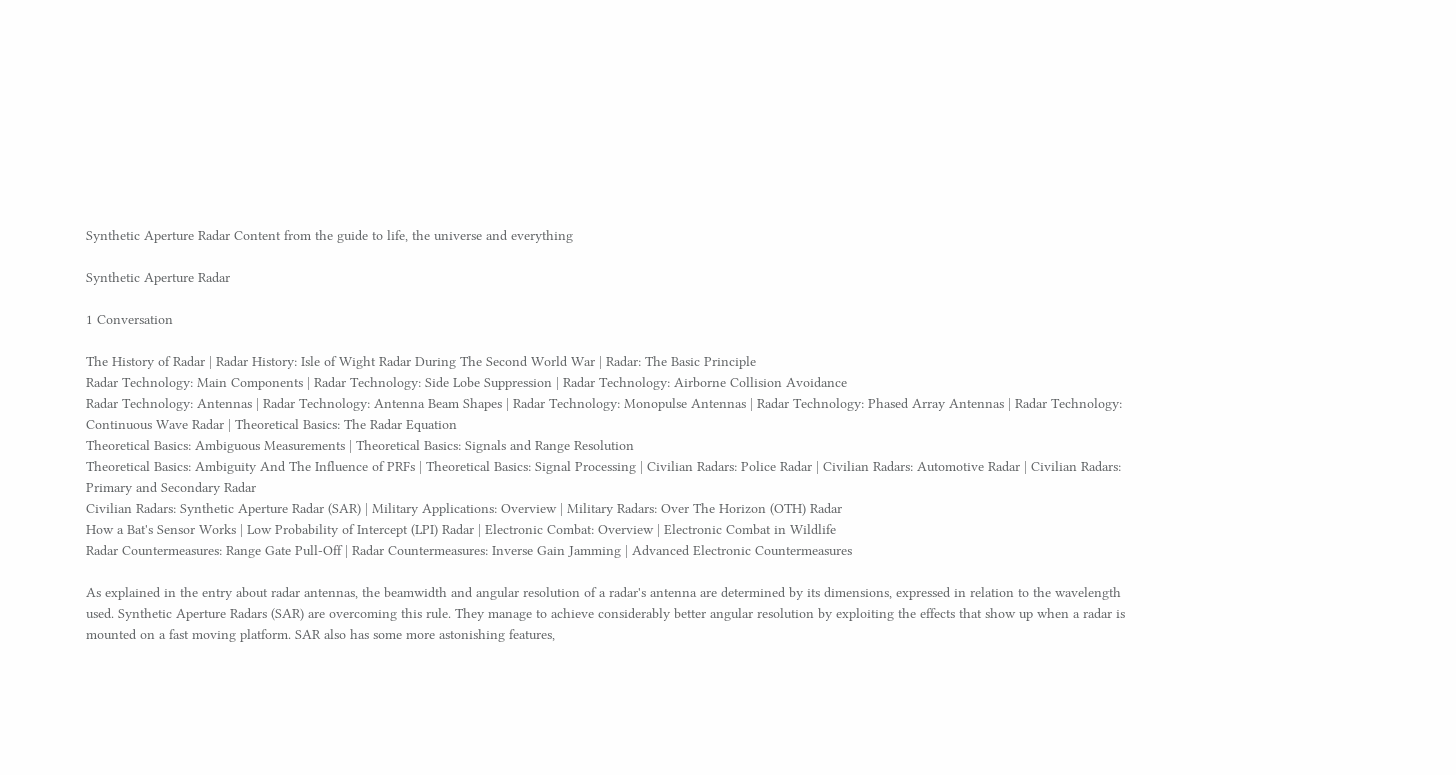Synthetic Aperture Radar Content from the guide to life, the universe and everything

Synthetic Aperture Radar

1 Conversation

The History of Radar | Radar History: Isle of Wight Radar During The Second World War | Radar: The Basic Principle
Radar Technology: Main Components | Radar Technology: Side Lobe Suppression | Radar Technology: Airborne Collision Avoidance
Radar Technology: Antennas | Radar Technology: Antenna Beam Shapes | Radar Technology: Monopulse Antennas | Radar Technology: Phased Array Antennas | Radar Technology: Continuous Wave Radar | Theoretical Basics: The Radar Equation
Theoretical Basics: Ambiguous Measurements | Theoretical Basics: Signals and Range Resolution
Theoretical Basics: Ambiguity And The Influence of PRFs | Theoretical Basics: Signal Processing | Civilian Radars: Police Radar | Civilian Radars: Automotive Radar | Civilian Radars: Primary and Secondary Radar
Civilian Radars: Synthetic Aperture Radar (SAR) | Military Applications: Overview | Military Radars: Over The Horizon (OTH) Radar
How a Bat's Sensor Works | Low Probability of Intercept (LPI) Radar | Electronic Combat: Overview | Electronic Combat in Wildlife
Radar Countermeasures: Range Gate Pull-Off | Radar Countermeasures: Inverse Gain Jamming | Advanced Electronic Countermeasures

As explained in the entry about radar antennas, the beamwidth and angular resolution of a radar's antenna are determined by its dimensions, expressed in relation to the wavelength used. Synthetic Aperture Radars (SAR) are overcoming this rule. They manage to achieve considerably better angular resolution by exploiting the effects that show up when a radar is mounted on a fast moving platform. SAR also has some more astonishing features,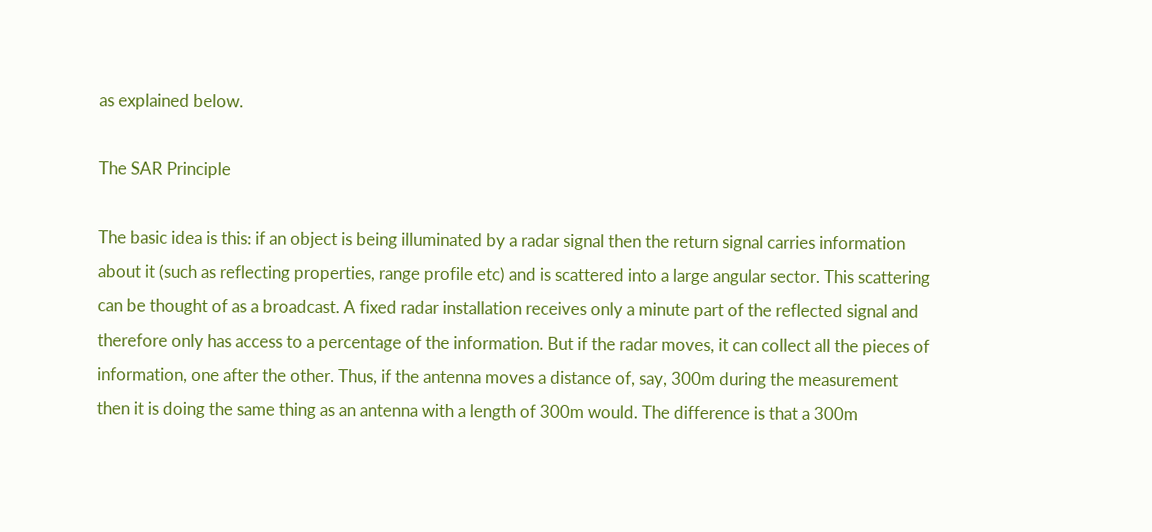as explained below.

The SAR Principle

The basic idea is this: if an object is being illuminated by a radar signal then the return signal carries information about it (such as reflecting properties, range profile etc) and is scattered into a large angular sector. This scattering can be thought of as a broadcast. A fixed radar installation receives only a minute part of the reflected signal and therefore only has access to a percentage of the information. But if the radar moves, it can collect all the pieces of information, one after the other. Thus, if the antenna moves a distance of, say, 300m during the measurement then it is doing the same thing as an antenna with a length of 300m would. The difference is that a 300m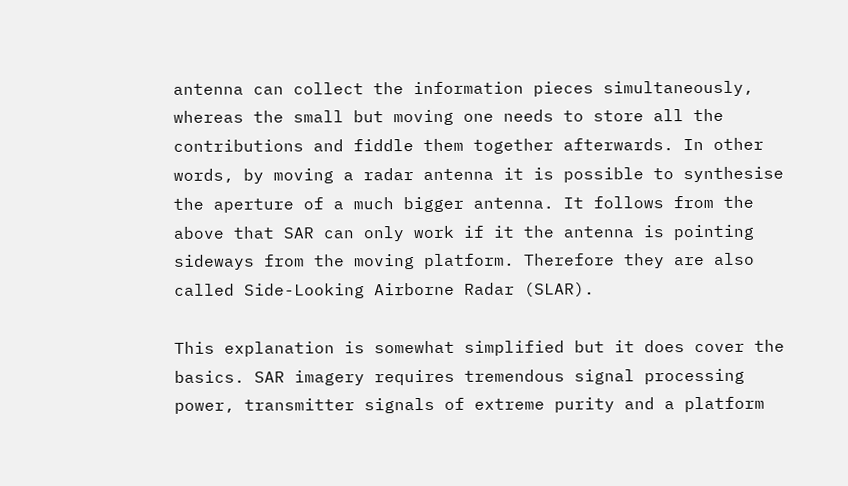antenna can collect the information pieces simultaneously, whereas the small but moving one needs to store all the contributions and fiddle them together afterwards. In other words, by moving a radar antenna it is possible to synthesise the aperture of a much bigger antenna. It follows from the above that SAR can only work if it the antenna is pointing sideways from the moving platform. Therefore they are also called Side-Looking Airborne Radar (SLAR).

This explanation is somewhat simplified but it does cover the basics. SAR imagery requires tremendous signal processing power, transmitter signals of extreme purity and a platform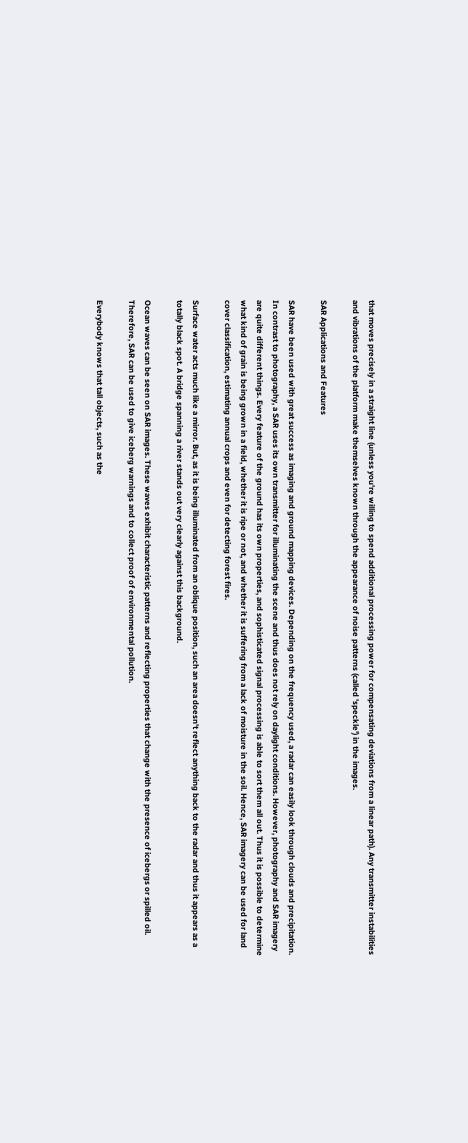that moves precisely in a straight line (unless you're willing to spend additional processing power for compensating deviations from a linear path). Any transmitter instabilities and vibrations of the platform make themselves known through the appearance of noise patterns (called 'speckle') in the images.

SAR Applications and Features

SAR have been used with great success as imaging and ground mapping devices. Depending on the frequency used, a radar can easily look through clouds and precipitation. In contrast to photography, a SAR uses its own transmitter for illuminating the scene and thus does not rely on daylight conditions. However, photography and SAR imagery are quite different things. Every feature of the ground has its own properties, and sophisticated signal processing is able to sort them all out. Thus it is possible to determine what kind of grain is being grown in a field, whether it is ripe or not, and whether it is suffering from a lack of moisture in the soil. Hence, SAR imagery can be used for land cover classification, estimating annual crops and even for detecting forest fires.

Surface water acts much like a mirror. But, as it is being illuminated from an oblique position, such an area doesn't reflect anything back to the radar and thus it appears as a totally black spot. A bridge spanning a river stands out very clearly against this background.

Ocean waves can be seen on SAR images. These waves exhibit characteristic patterns and reflecting properties that change with the presence of icebergs or spilled oil. Therefore, SAR can be used to give iceberg warnings and to collect proof of environmental pollution.

Everybody knows that tall objects, such as the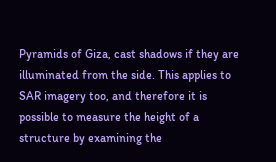Pyramids of Giza, cast shadows if they are illuminated from the side. This applies to SAR imagery too, and therefore it is possible to measure the height of a structure by examining the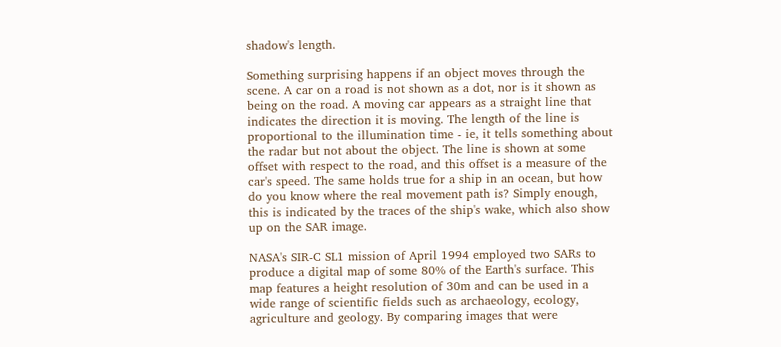shadow's length.

Something surprising happens if an object moves through the scene. A car on a road is not shown as a dot, nor is it shown as being on the road. A moving car appears as a straight line that indicates the direction it is moving. The length of the line is proportional to the illumination time - ie, it tells something about the radar but not about the object. The line is shown at some offset with respect to the road, and this offset is a measure of the car's speed. The same holds true for a ship in an ocean, but how do you know where the real movement path is? Simply enough, this is indicated by the traces of the ship's wake, which also show up on the SAR image.

NASA's SIR-C SL1 mission of April 1994 employed two SARs to produce a digital map of some 80% of the Earth's surface. This map features a height resolution of 30m and can be used in a wide range of scientific fields such as archaeology, ecology, agriculture and geology. By comparing images that were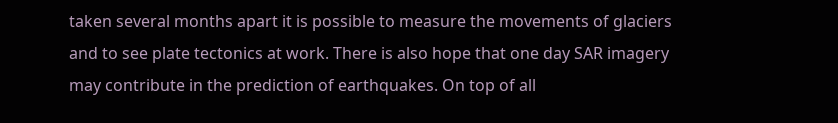taken several months apart it is possible to measure the movements of glaciers and to see plate tectonics at work. There is also hope that one day SAR imagery may contribute in the prediction of earthquakes. On top of all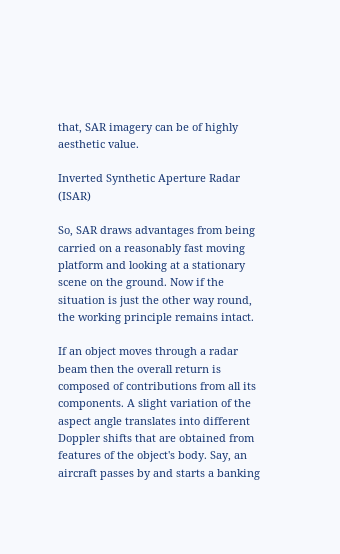that, SAR imagery can be of highly aesthetic value.

Inverted Synthetic Aperture Radar (ISAR)

So, SAR draws advantages from being carried on a reasonably fast moving platform and looking at a stationary scene on the ground. Now if the situation is just the other way round, the working principle remains intact.

If an object moves through a radar beam then the overall return is composed of contributions from all its components. A slight variation of the aspect angle translates into different Doppler shifts that are obtained from features of the object's body. Say, an aircraft passes by and starts a banking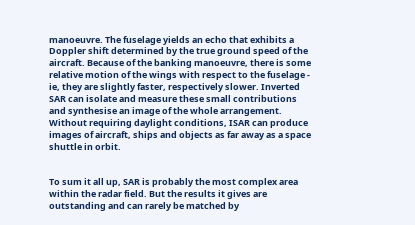manoeuvre. The fuselage yields an echo that exhibits a Doppler shift determined by the true ground speed of the aircraft. Because of the banking manoeuvre, there is some relative motion of the wings with respect to the fuselage - ie, they are slightly faster, respectively slower. Inverted SAR can isolate and measure these small contributions and synthesise an image of the whole arrangement. Without requiring daylight conditions, ISAR can produce images of aircraft, ships and objects as far away as a space shuttle in orbit.


To sum it all up, SAR is probably the most complex area within the radar field. But the results it gives are outstanding and can rarely be matched by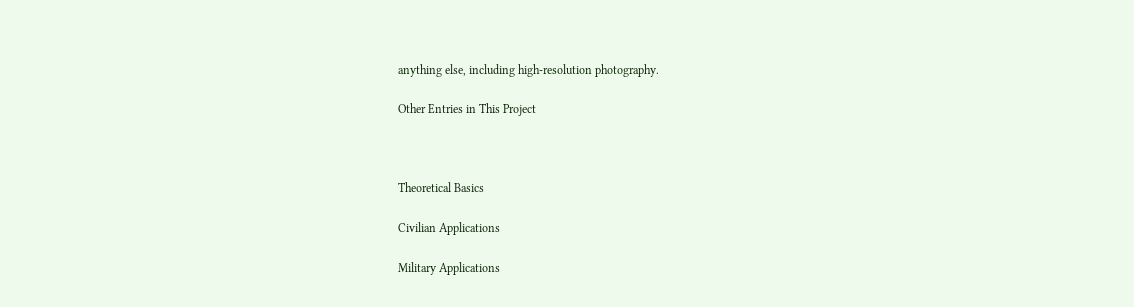anything else, including high-resolution photography.

Other Entries in This Project



Theoretical Basics

Civilian Applications

Military Applications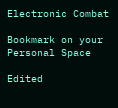Electronic Combat

Bookmark on your Personal Space

Edited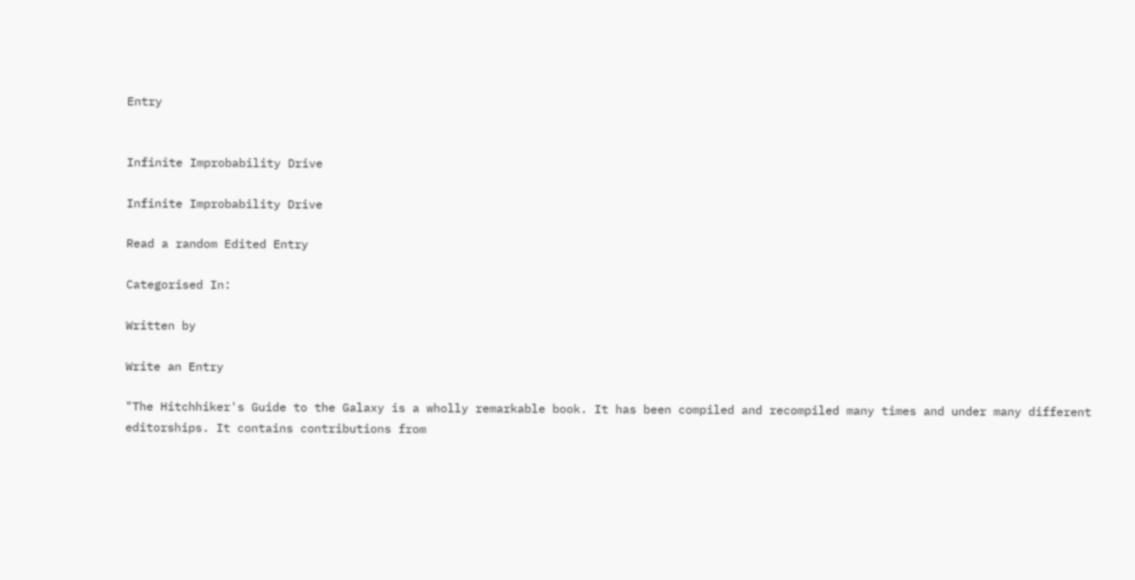Entry


Infinite Improbability Drive

Infinite Improbability Drive

Read a random Edited Entry

Categorised In:

Written by

Write an Entry

"The Hitchhiker's Guide to the Galaxy is a wholly remarkable book. It has been compiled and recompiled many times and under many different editorships. It contains contributions from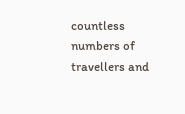countless numbers of travellers and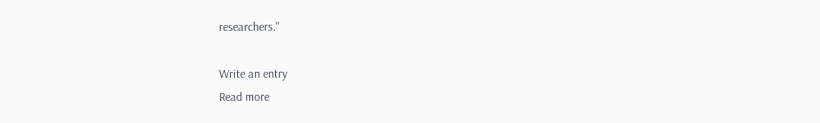researchers."

Write an entry
Read more